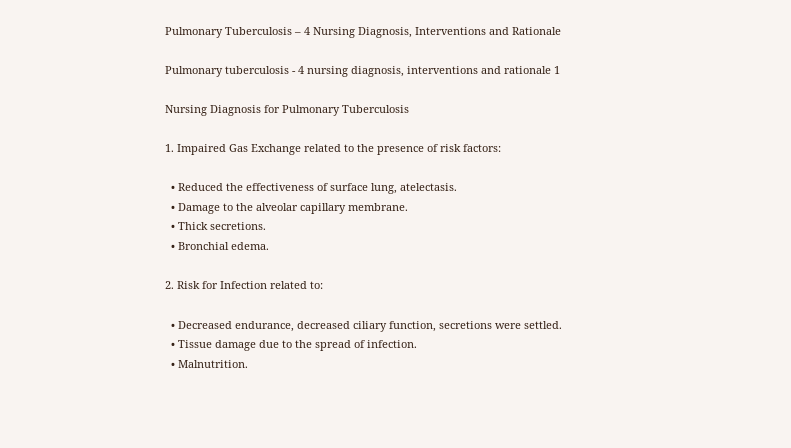Pulmonary Tuberculosis – 4 Nursing Diagnosis, Interventions and Rationale

Pulmonary tuberculosis - 4 nursing diagnosis, interventions and rationale 1

Nursing Diagnosis for Pulmonary Tuberculosis

1. Impaired Gas Exchange related to the presence of risk factors:

  • Reduced the effectiveness of surface lung, atelectasis.
  • Damage to the alveolar capillary membrane.
  • Thick secretions.
  • Bronchial edema.

2. Risk for Infection related to:

  • Decreased endurance, decreased ciliary function, secretions were settled.
  • Tissue damage due to the spread of infection.
  • Malnutrition.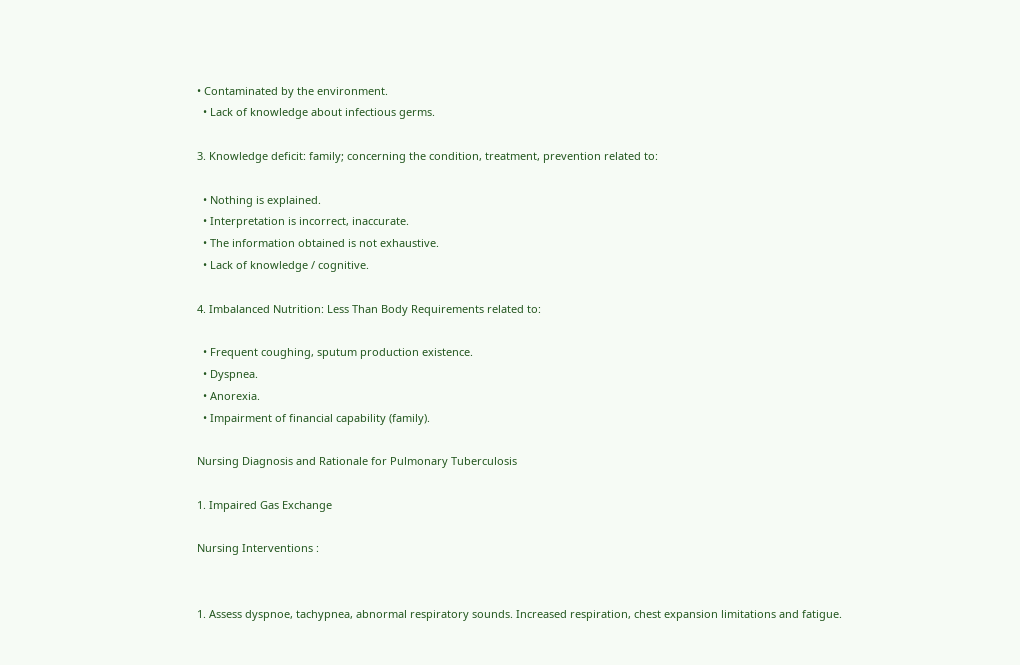• Contaminated by the environment.
  • Lack of knowledge about infectious germs.

3. Knowledge deficit: family; concerning the condition, treatment, prevention related to:

  • Nothing is explained.
  • Interpretation is incorrect, inaccurate.
  • The information obtained is not exhaustive.
  • Lack of knowledge / cognitive.

4. Imbalanced Nutrition: Less Than Body Requirements related to:

  • Frequent coughing, sputum production existence.
  • Dyspnea.
  • Anorexia.
  • Impairment of financial capability (family).

Nursing Diagnosis and Rationale for Pulmonary Tuberculosis

1. Impaired Gas Exchange

Nursing Interventions :


1. Assess dyspnoe, tachypnea, abnormal respiratory sounds. Increased respiration, chest expansion limitations and fatigue.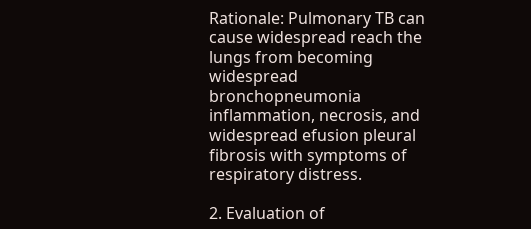Rationale: Pulmonary TB can cause widespread reach the lungs from becoming widespread bronchopneumonia inflammation, necrosis, and widespread efusion pleural fibrosis with symptoms of respiratory distress.

2. Evaluation of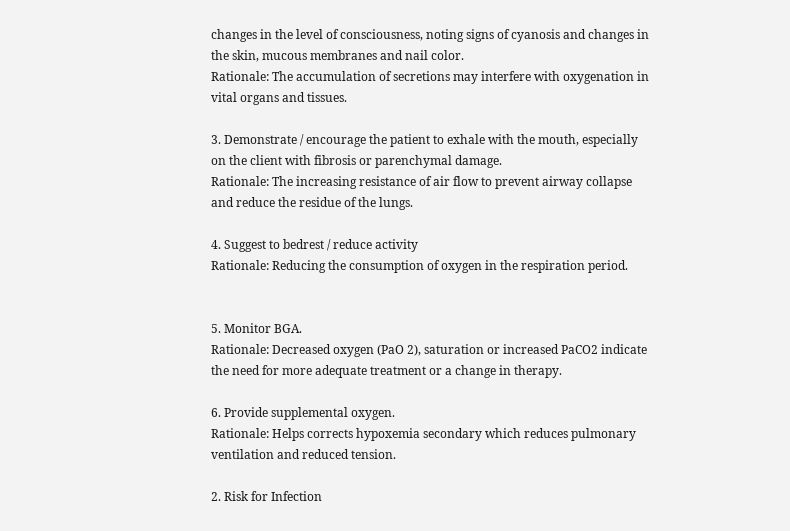changes in the level of consciousness, noting signs of cyanosis and changes in the skin, mucous membranes and nail color.
Rationale: The accumulation of secretions may interfere with oxygenation in vital organs and tissues.

3. Demonstrate / encourage the patient to exhale with the mouth, especially on the client with fibrosis or parenchymal damage.
Rationale: The increasing resistance of air flow to prevent airway collapse and reduce the residue of the lungs.

4. Suggest to bedrest / reduce activity
Rationale: Reducing the consumption of oxygen in the respiration period.


5. Monitor BGA.
Rationale: Decreased oxygen (PaO 2), saturation or increased PaCO2 indicate the need for more adequate treatment or a change in therapy.

6. Provide supplemental oxygen.
Rationale: Helps corrects hypoxemia secondary which reduces pulmonary ventilation and reduced tension.

2. Risk for Infection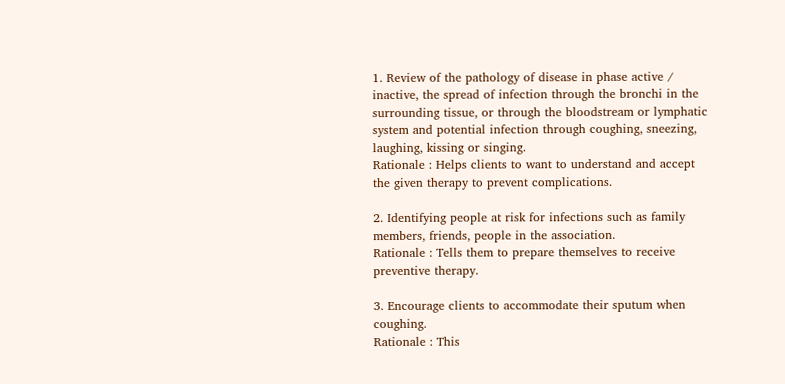1. Review of the pathology of disease in phase active / inactive, the spread of infection through the bronchi in the surrounding tissue, or through the bloodstream or lymphatic system and potential infection through coughing, sneezing, laughing, kissing or singing.
Rationale : Helps clients to want to understand and accept the given therapy to prevent complications.

2. Identifying people at risk for infections such as family members, friends, people in the association.
Rationale : Tells them to prepare themselves to receive preventive therapy.

3. Encourage clients to accommodate their sputum when coughing.
Rationale : This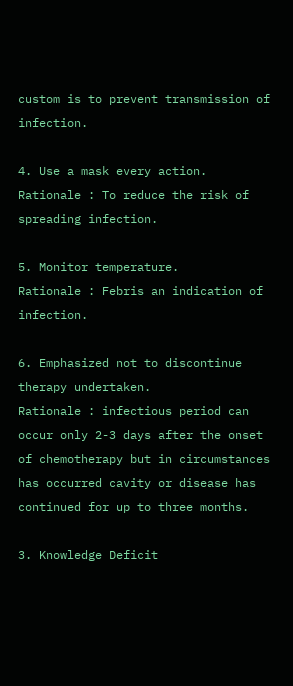custom is to prevent transmission of infection.

4. Use a mask every action.
Rationale : To reduce the risk of spreading infection.

5. Monitor temperature.
Rationale : Febris an indication of infection.

6. Emphasized not to discontinue therapy undertaken.
Rationale : infectious period can occur only 2-3 days after the onset of chemotherapy but in circumstances has occurred cavity or disease has continued for up to three months.

3. Knowledge Deficit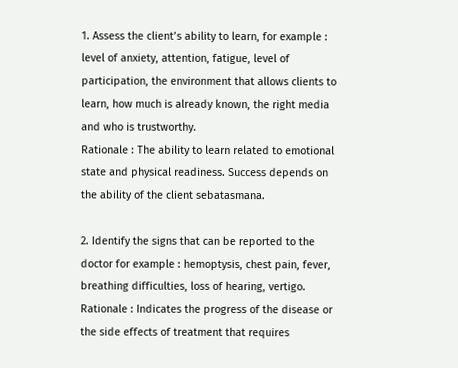1. Assess the client’s ability to learn, for example : level of anxiety, attention, fatigue, level of participation, the environment that allows clients to learn, how much is already known, the right media and who is trustworthy.
Rationale : The ability to learn related to emotional state and physical readiness. Success depends on the ability of the client sebatasmana.

2. Identify the signs that can be reported to the doctor for example : hemoptysis, chest pain, fever, breathing difficulties, loss of hearing, vertigo.
Rationale : Indicates the progress of the disease or the side effects of treatment that requires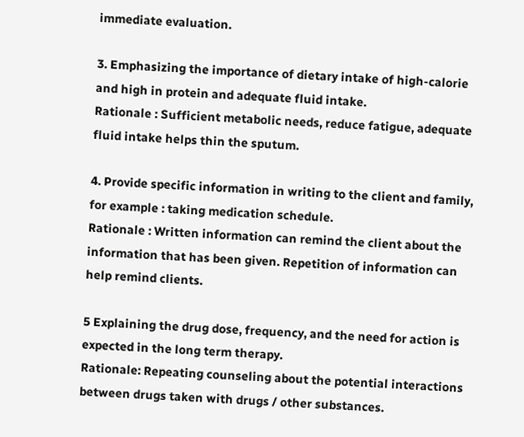immediate evaluation.

3. Emphasizing the importance of dietary intake of high-calorie and high in protein and adequate fluid intake.
Rationale : Sufficient metabolic needs, reduce fatigue, adequate fluid intake helps thin the sputum.

4. Provide specific information in writing to the client and family, for example : taking medication schedule.
Rationale : Written information can remind the client about the information that has been given. Repetition of information can help remind clients.

5 Explaining the drug dose, frequency, and the need for action is expected in the long term therapy.
Rationale: Repeating counseling about the potential interactions between drugs taken with drugs / other substances.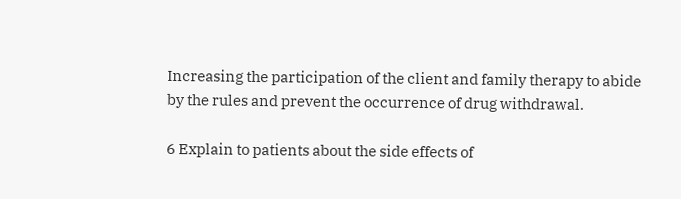Increasing the participation of the client and family therapy to abide by the rules and prevent the occurrence of drug withdrawal.

6 Explain to patients about the side effects of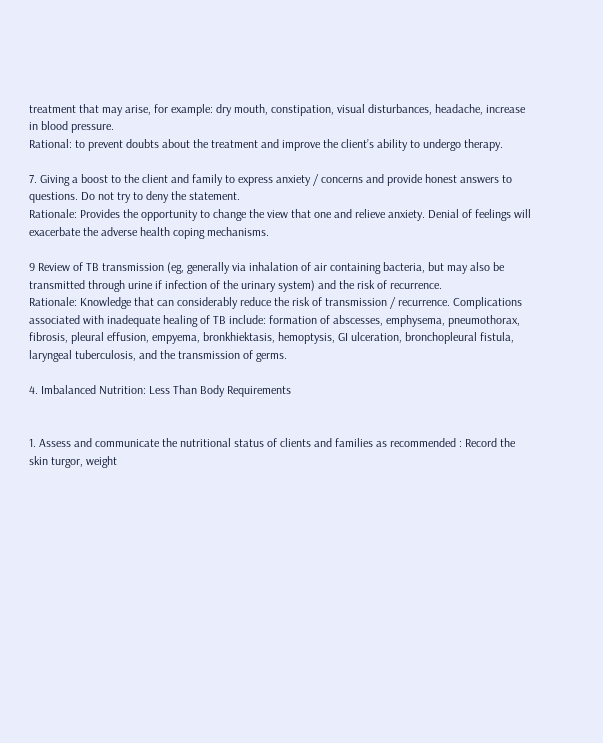treatment that may arise, for example: dry mouth, constipation, visual disturbances, headache, increase in blood pressure.
Rational: to prevent doubts about the treatment and improve the client’s ability to undergo therapy.

7. Giving a boost to the client and family to express anxiety / concerns and provide honest answers to questions. Do not try to deny the statement.
Rationale: Provides the opportunity to change the view that one and relieve anxiety. Denial of feelings will exacerbate the adverse health coping mechanisms.

9 Review of TB transmission (eg, generally via inhalation of air containing bacteria, but may also be transmitted through urine if infection of the urinary system) and the risk of recurrence.
Rationale: Knowledge that can considerably reduce the risk of transmission / recurrence. Complications associated with inadequate healing of TB include: formation of abscesses, emphysema, pneumothorax, fibrosis, pleural effusion, empyema, bronkhiektasis, hemoptysis, GI ulceration, bronchopleural fistula, laryngeal tuberculosis, and the transmission of germs.

4. Imbalanced Nutrition: Less Than Body Requirements


1. Assess and communicate the nutritional status of clients and families as recommended : Record the skin turgor, weight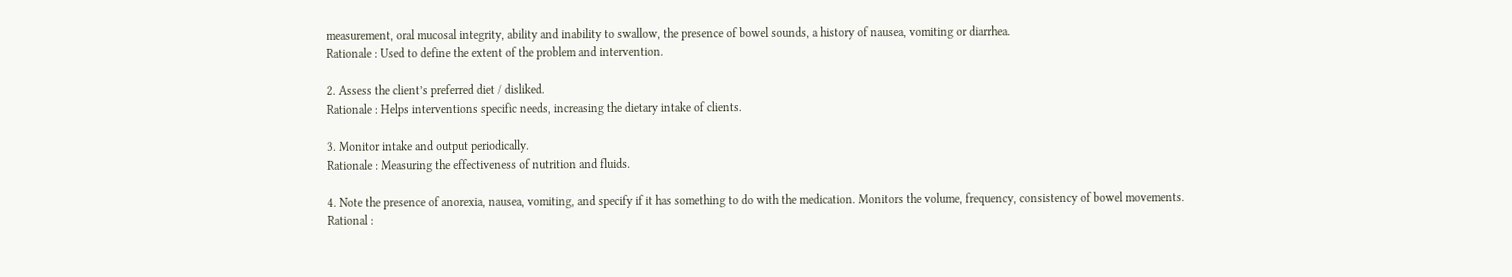measurement, oral mucosal integrity, ability and inability to swallow, the presence of bowel sounds, a history of nausea, vomiting or diarrhea.
Rationale : Used to define the extent of the problem and intervention.

2. Assess the client’s preferred diet / disliked.
Rationale : Helps interventions specific needs, increasing the dietary intake of clients.

3. Monitor intake and output periodically.
Rationale : Measuring the effectiveness of nutrition and fluids.

4. Note the presence of anorexia, nausea, vomiting, and specify if it has something to do with the medication. Monitors the volume, frequency, consistency of bowel movements.
Rational :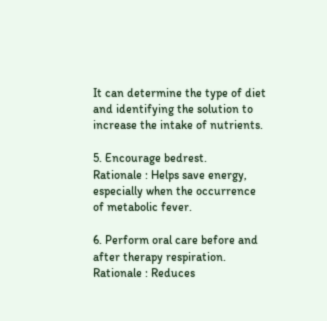It can determine the type of diet and identifying the solution to increase the intake of nutrients.

5. Encourage bedrest.
Rationale : Helps save energy, especially when the occurrence of metabolic fever.

6. Perform oral care before and after therapy respiration.
Rationale : Reduces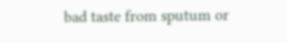bad taste from sputum or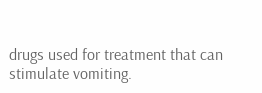drugs used for treatment that can stimulate vomiting.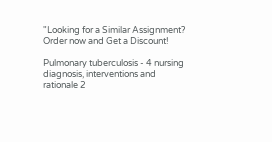"Looking for a Similar Assignment? Order now and Get a Discount!

Pulmonary tuberculosis - 4 nursing diagnosis, interventions and rationale 2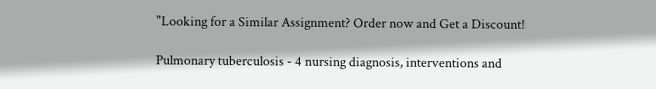"Looking for a Similar Assignment? Order now and Get a Discount!

Pulmonary tuberculosis - 4 nursing diagnosis, interventions and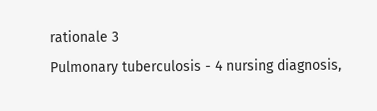rationale 3
Pulmonary tuberculosis - 4 nursing diagnosis,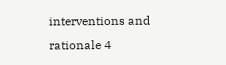interventions and rationale 4